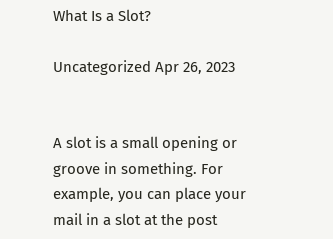What Is a Slot?

Uncategorized Apr 26, 2023


A slot is a small opening or groove in something. For example, you can place your mail in a slot at the post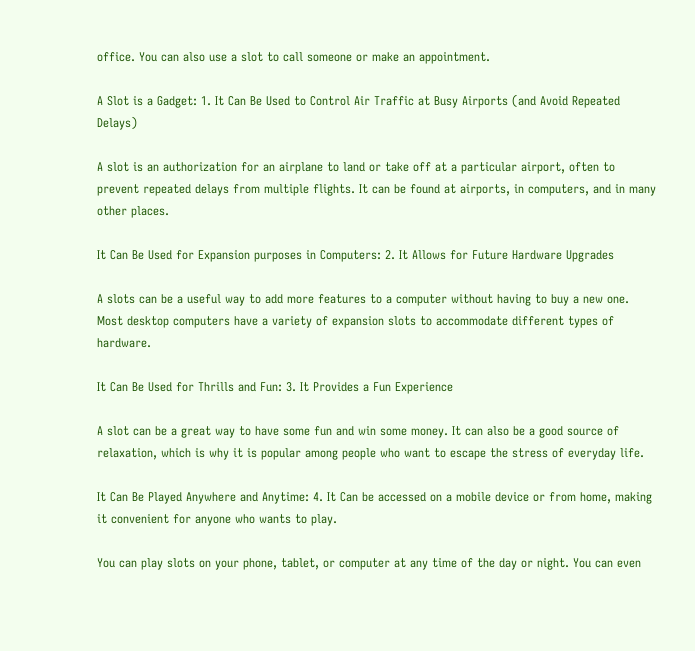office. You can also use a slot to call someone or make an appointment.

A Slot is a Gadget: 1. It Can Be Used to Control Air Traffic at Busy Airports (and Avoid Repeated Delays)

A slot is an authorization for an airplane to land or take off at a particular airport, often to prevent repeated delays from multiple flights. It can be found at airports, in computers, and in many other places.

It Can Be Used for Expansion purposes in Computers: 2. It Allows for Future Hardware Upgrades

A slots can be a useful way to add more features to a computer without having to buy a new one. Most desktop computers have a variety of expansion slots to accommodate different types of hardware.

It Can Be Used for Thrills and Fun: 3. It Provides a Fun Experience

A slot can be a great way to have some fun and win some money. It can also be a good source of relaxation, which is why it is popular among people who want to escape the stress of everyday life.

It Can Be Played Anywhere and Anytime: 4. It Can be accessed on a mobile device or from home, making it convenient for anyone who wants to play.

You can play slots on your phone, tablet, or computer at any time of the day or night. You can even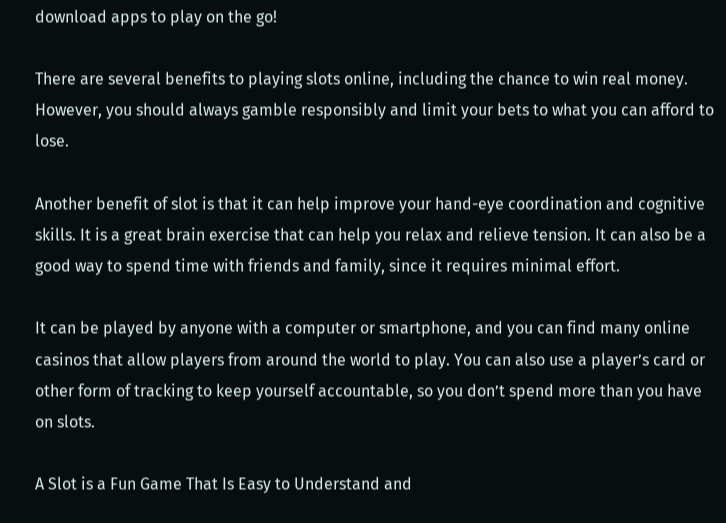download apps to play on the go!

There are several benefits to playing slots online, including the chance to win real money. However, you should always gamble responsibly and limit your bets to what you can afford to lose.

Another benefit of slot is that it can help improve your hand-eye coordination and cognitive skills. It is a great brain exercise that can help you relax and relieve tension. It can also be a good way to spend time with friends and family, since it requires minimal effort.

It can be played by anyone with a computer or smartphone, and you can find many online casinos that allow players from around the world to play. You can also use a player’s card or other form of tracking to keep yourself accountable, so you don’t spend more than you have on slots.

A Slot is a Fun Game That Is Easy to Understand and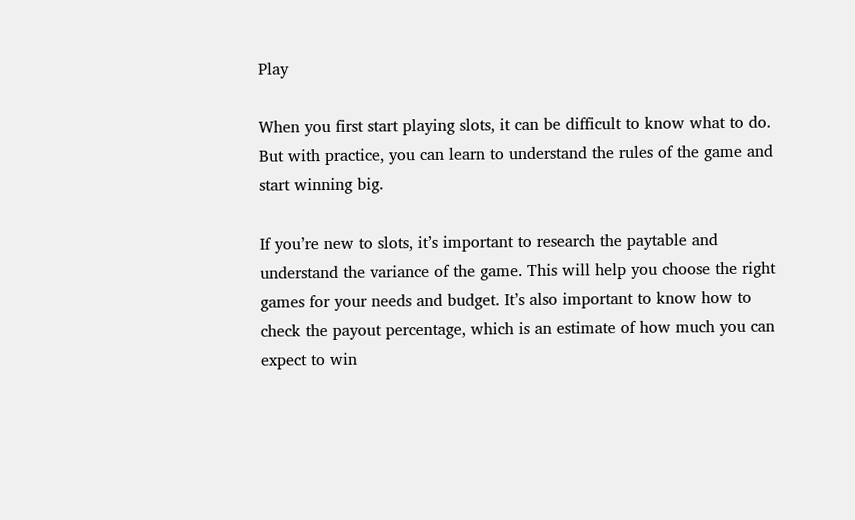Play

When you first start playing slots, it can be difficult to know what to do. But with practice, you can learn to understand the rules of the game and start winning big.

If you’re new to slots, it’s important to research the paytable and understand the variance of the game. This will help you choose the right games for your needs and budget. It’s also important to know how to check the payout percentage, which is an estimate of how much you can expect to win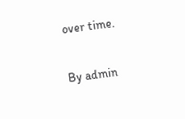over time.

By admin